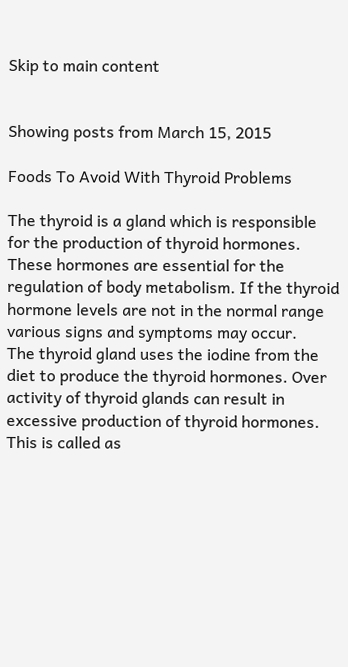Skip to main content


Showing posts from March 15, 2015

Foods To Avoid With Thyroid Problems

The thyroid is a gland which is responsible for the production of thyroid hormones. These hormones are essential for the regulation of body metabolism. If the thyroid hormone levels are not in the normal range various signs and symptoms may occur.
The thyroid gland uses the iodine from the diet to produce the thyroid hormones. Over activity of thyroid glands can result in excessive production of thyroid hormones. This is called as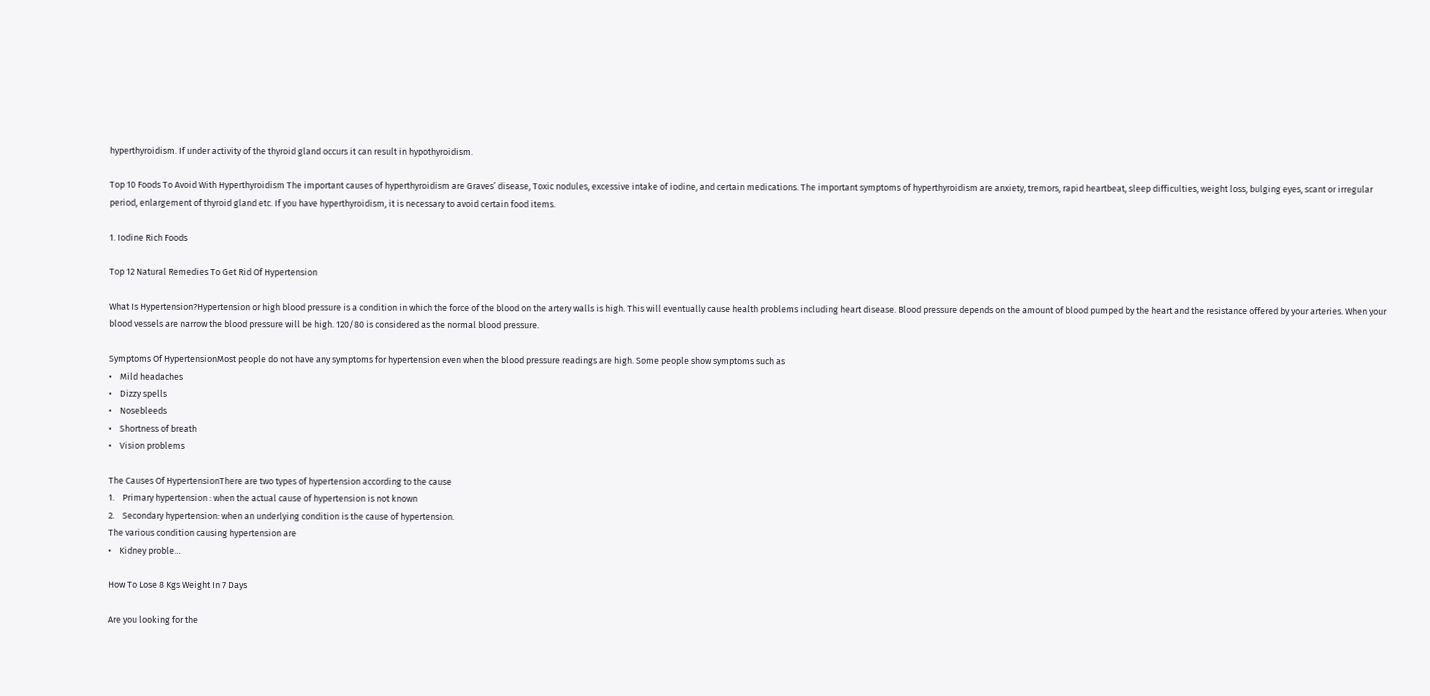hyperthyroidism. If under activity of the thyroid gland occurs it can result in hypothyroidism.

Top 10 Foods To Avoid With Hyperthyroidism The important causes of hyperthyroidism are Graves’ disease, Toxic nodules, excessive intake of iodine, and certain medications. The important symptoms of hyperthyroidism are anxiety, tremors, rapid heartbeat, sleep difficulties, weight loss, bulging eyes, scant or irregular period, enlargement of thyroid gland etc. If you have hyperthyroidism, it is necessary to avoid certain food items.

1. Iodine Rich Foods

Top 12 Natural Remedies To Get Rid Of Hypertension

What Is Hypertension?Hypertension or high blood pressure is a condition in which the force of the blood on the artery walls is high. This will eventually cause health problems including heart disease. Blood pressure depends on the amount of blood pumped by the heart and the resistance offered by your arteries. When your blood vessels are narrow the blood pressure will be high. 120/80 is considered as the normal blood pressure.

Symptoms Of HypertensionMost people do not have any symptoms for hypertension even when the blood pressure readings are high. Some people show symptoms such as
•    Mild headaches
•    Dizzy spells
•    Nosebleeds
•    Shortness of breath
•    Vision problems

The Causes Of HypertensionThere are two types of hypertension according to the cause
1.    Primary hypertension : when the actual cause of hypertension is not known
2.    Secondary hypertension: when an underlying condition is the cause of hypertension.
The various condition causing hypertension are
•    Kidney proble…

How To Lose 8 Kgs Weight In 7 Days

Are you looking for the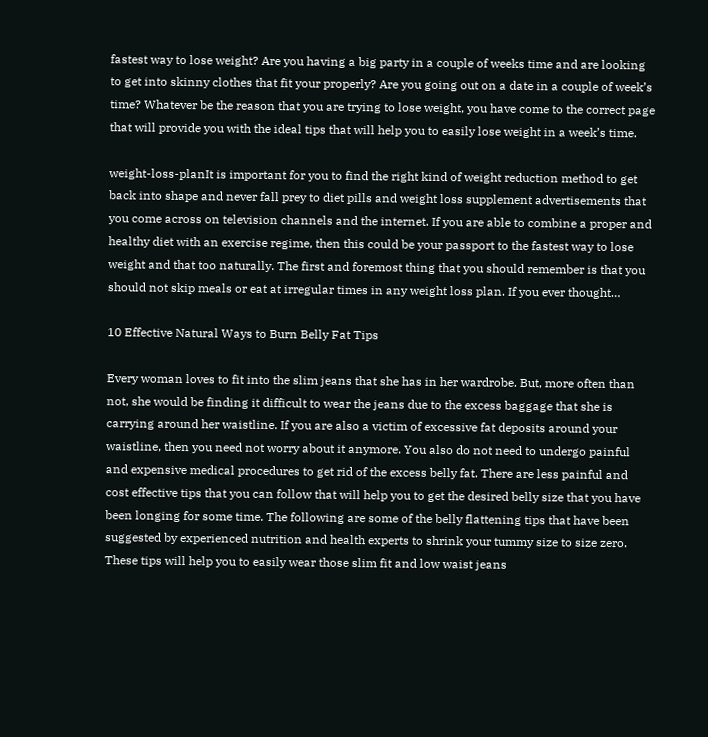fastest way to lose weight? Are you having a big party in a couple of weeks time and are looking to get into skinny clothes that fit your properly? Are you going out on a date in a couple of week’s time? Whatever be the reason that you are trying to lose weight, you have come to the correct page that will provide you with the ideal tips that will help you to easily lose weight in a week’s time.

weight-loss-planIt is important for you to find the right kind of weight reduction method to get back into shape and never fall prey to diet pills and weight loss supplement advertisements that you come across on television channels and the internet. If you are able to combine a proper and healthy diet with an exercise regime, then this could be your passport to the fastest way to lose weight and that too naturally. The first and foremost thing that you should remember is that you should not skip meals or eat at irregular times in any weight loss plan. If you ever thought…

10 Effective Natural Ways to Burn Belly Fat Tips

Every woman loves to fit into the slim jeans that she has in her wardrobe. But, more often than not, she would be finding it difficult to wear the jeans due to the excess baggage that she is carrying around her waistline. If you are also a victim of excessive fat deposits around your waistline, then you need not worry about it anymore. You also do not need to undergo painful and expensive medical procedures to get rid of the excess belly fat. There are less painful and cost effective tips that you can follow that will help you to get the desired belly size that you have been longing for some time. The following are some of the belly flattening tips that have been suggested by experienced nutrition and health experts to shrink your tummy size to size zero.  These tips will help you to easily wear those slim fit and low waist jeans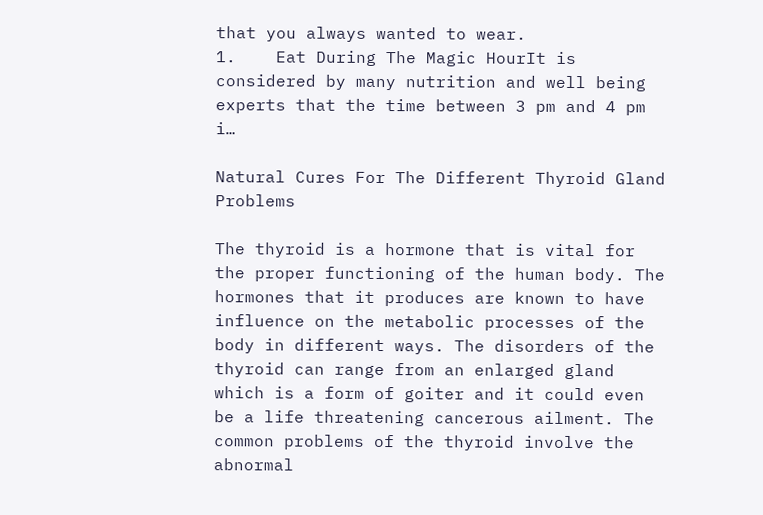that you always wanted to wear.
1.    Eat During The Magic HourIt is considered by many nutrition and well being experts that the time between 3 pm and 4 pm i…

Natural Cures For The Different Thyroid Gland Problems

The thyroid is a hormone that is vital for the proper functioning of the human body. The hormones that it produces are known to have influence on the metabolic processes of the body in different ways. The disorders of the thyroid can range from an enlarged gland which is a form of goiter and it could even be a life threatening cancerous ailment. The common problems of the thyroid involve the abnormal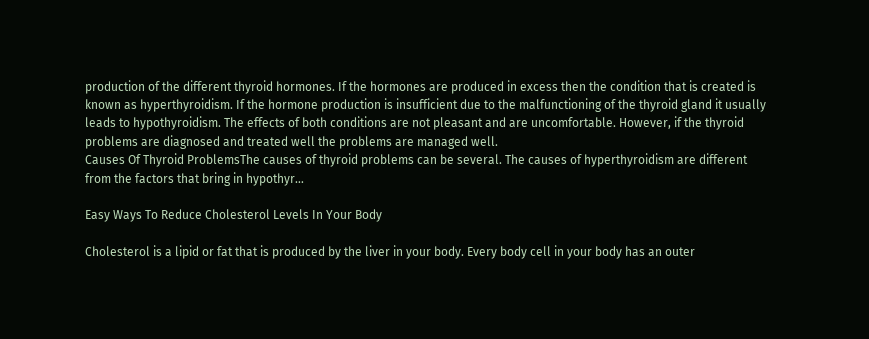production of the different thyroid hormones. If the hormones are produced in excess then the condition that is created is known as hyperthyroidism. If the hormone production is insufficient due to the malfunctioning of the thyroid gland it usually leads to hypothyroidism. The effects of both conditions are not pleasant and are uncomfortable. However, if the thyroid problems are diagnosed and treated well the problems are managed well.
Causes Of Thyroid ProblemsThe causes of thyroid problems can be several. The causes of hyperthyroidism are different from the factors that bring in hypothyr…

Easy Ways To Reduce Cholesterol Levels In Your Body

Cholesterol is a lipid or fat that is produced by the liver in your body. Every body cell in your body has an outer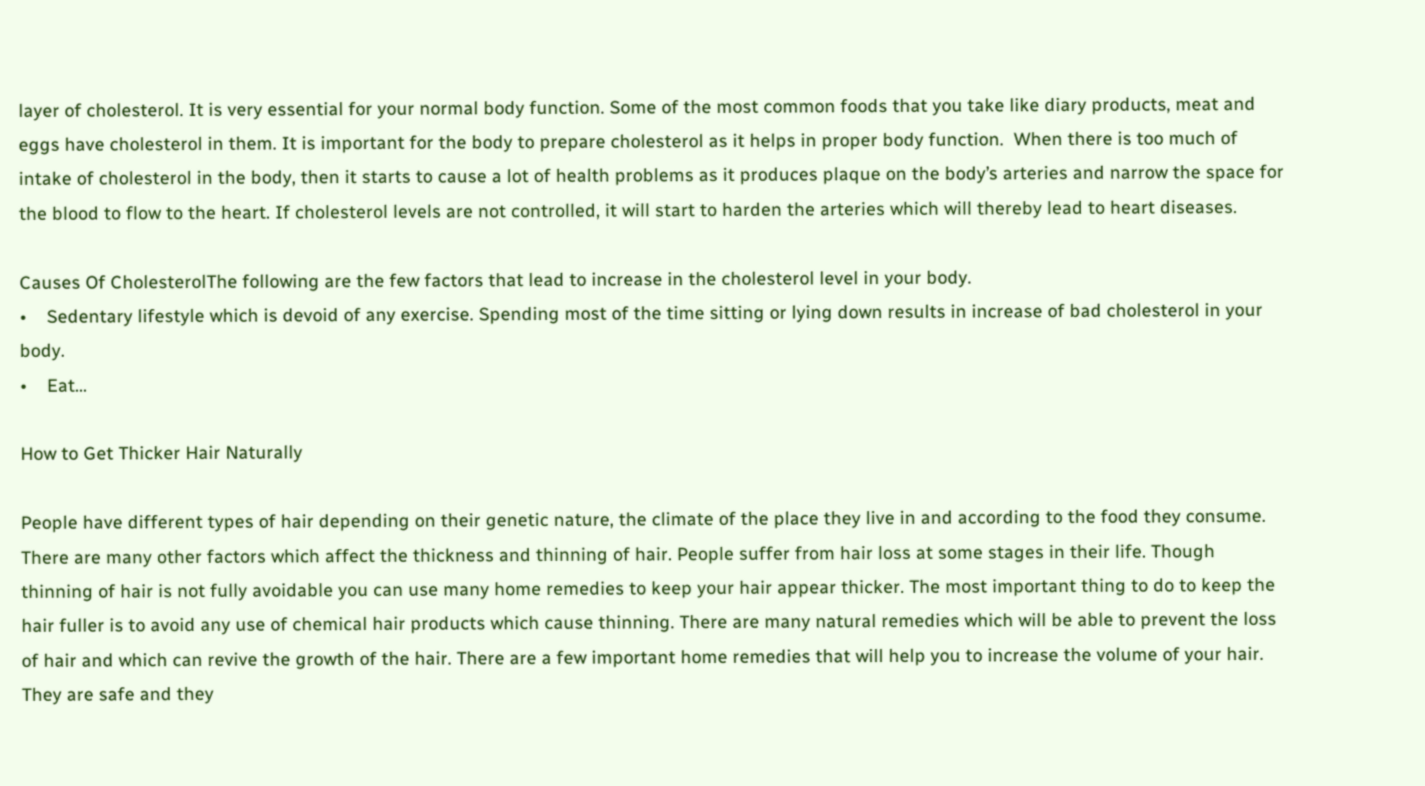layer of cholesterol. It is very essential for your normal body function. Some of the most common foods that you take like diary products, meat and eggs have cholesterol in them. It is important for the body to prepare cholesterol as it helps in proper body function.  When there is too much of intake of cholesterol in the body, then it starts to cause a lot of health problems as it produces plaque on the body’s arteries and narrow the space for the blood to flow to the heart. If cholesterol levels are not controlled, it will start to harden the arteries which will thereby lead to heart diseases.

Causes Of CholesterolThe following are the few factors that lead to increase in the cholesterol level in your body.
•    Sedentary lifestyle which is devoid of any exercise. Spending most of the time sitting or lying down results in increase of bad cholesterol in your body.
•    Eat…

How to Get Thicker Hair Naturally

People have different types of hair depending on their genetic nature, the climate of the place they live in and according to the food they consume. There are many other factors which affect the thickness and thinning of hair. People suffer from hair loss at some stages in their life. Though thinning of hair is not fully avoidable you can use many home remedies to keep your hair appear thicker. The most important thing to do to keep the hair fuller is to avoid any use of chemical hair products which cause thinning. There are many natural remedies which will be able to prevent the loss of hair and which can revive the growth of the hair. There are a few important home remedies that will help you to increase the volume of your hair. They are safe and they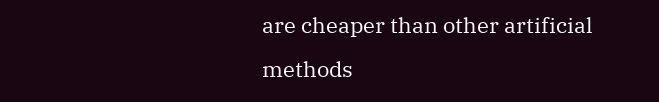are cheaper than other artificial methods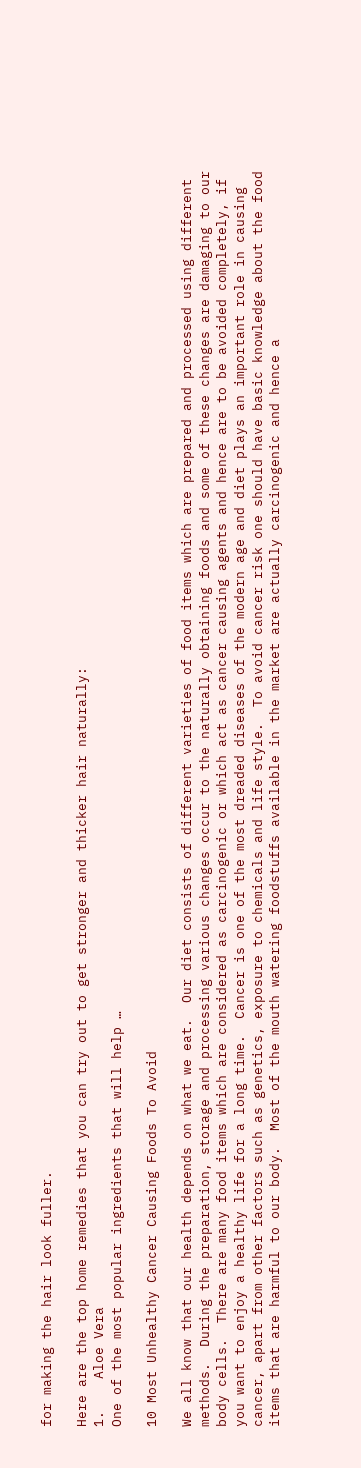for making the hair look fuller.

Here are the top home remedies that you can try out to get stronger and thicker hair naturally:
1.    Aloe Vera
One of the most popular ingredients that will help …

10 Most Unhealthy Cancer Causing Foods To Avoid

We all know that our health depends on what we eat.  Our diet consists of different varieties of food items which are prepared and processed using different methods.  During the preparation, storage and processing various changes occur to the naturally obtaining foods and some of these changes are damaging to our body cells.  There are many food items which are considered as carcinogenic or which act as cancer causing agents and hence are to be avoided completely, if you want to enjoy a healthy life for a long time.  Cancer is one of the most dreaded diseases of the modern age and diet plays an important role in causing cancer, apart from other factors such as genetics, exposure to chemicals and life style.  To avoid cancer risk one should have basic knowledge about the food items that are harmful to our body.  Most of the mouth watering foodstuffs available in the market are actually carcinogenic and hence a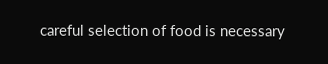careful selection of food is necessary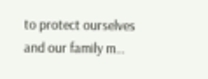to protect ourselves and our family m…